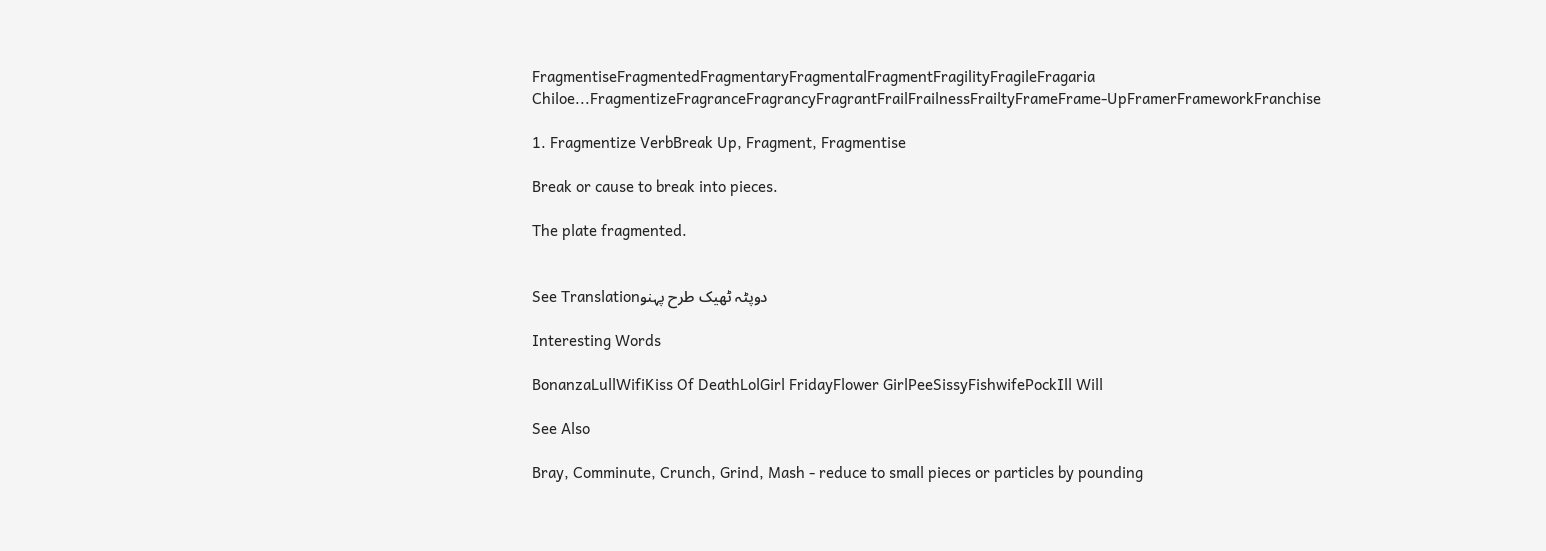FragmentiseFragmentedFragmentaryFragmentalFragmentFragilityFragileFragaria Chiloe...FragmentizeFragranceFragrancyFragrantFrailFrailnessFrailtyFrameFrame-UpFramerFrameworkFranchise

1. Fragmentize VerbBreak Up, Fragment, Fragmentise

Break or cause to break into pieces.

The plate fragmented.


See Translationدوپٹہ ٹھیک طرح پہنو

Interesting Words

BonanzaLullWifiKiss Of DeathLolGirl FridayFlower GirlPeeSissyFishwifePockIll Will

See Also

Bray, Comminute, Crunch, Grind, Mash - reduce to small pieces or particles by pounding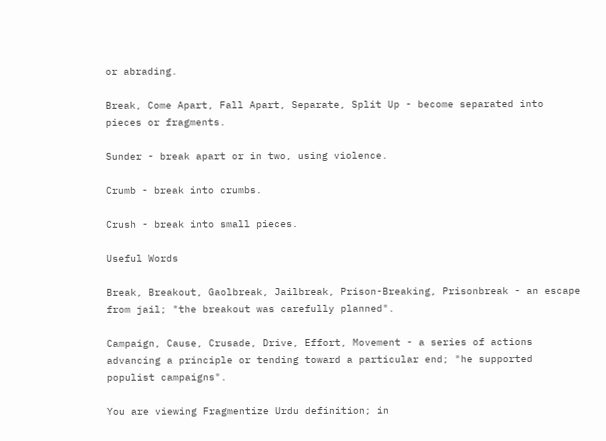or abrading.

Break, Come Apart, Fall Apart, Separate, Split Up - become separated into pieces or fragments.

Sunder - break apart or in two, using violence.

Crumb - break into crumbs.

Crush - break into small pieces.

Useful Words

Break, Breakout, Gaolbreak, Jailbreak, Prison-Breaking, Prisonbreak - an escape from jail; "the breakout was carefully planned".

Campaign, Cause, Crusade, Drive, Effort, Movement - a series of actions advancing a principle or tending toward a particular end; "he supported populist campaigns".

You are viewing Fragmentize Urdu definition; in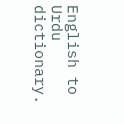English to Urdu dictionary.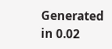Generated in 0.02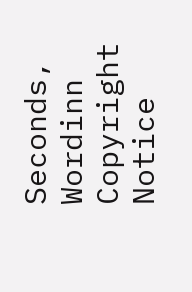Seconds, Wordinn Copyright Notice